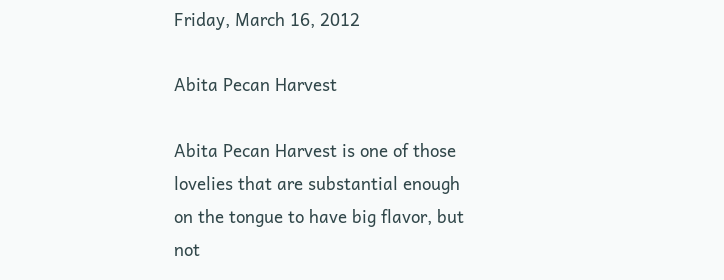Friday, March 16, 2012

Abita Pecan Harvest

Abita Pecan Harvest is one of those lovelies that are substantial enough on the tongue to have big flavor, but not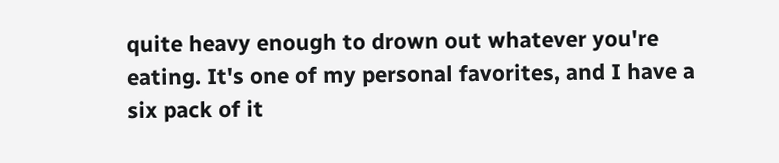quite heavy enough to drown out whatever you're eating. It's one of my personal favorites, and I have a six pack of it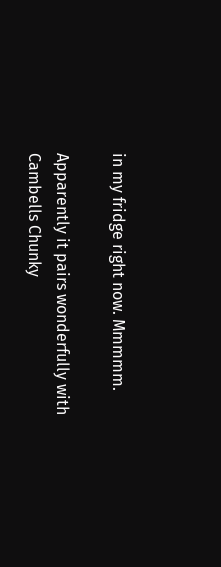in my fridge right now. Mmmmm.

Apparently it pairs wonderfully with Cambells Chunky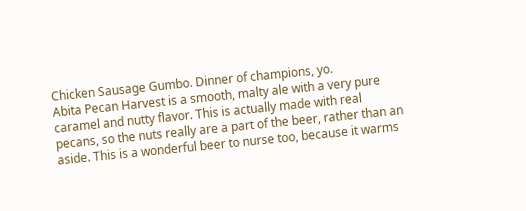Chicken Sausage Gumbo. Dinner of champions, yo.
Abita Pecan Harvest is a smooth, malty ale with a very pure caramel and nutty flavor. This is actually made with real pecans, so the nuts really are a part of the beer, rather than an aside. This is a wonderful beer to nurse too, because it warms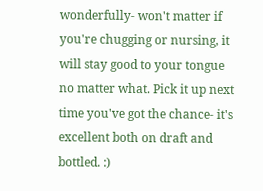wonderfully- won't matter if you're chugging or nursing, it will stay good to your tongue no matter what. Pick it up next time you've got the chance- it's excellent both on draft and bottled. :)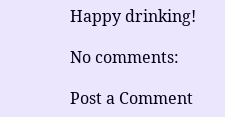Happy drinking!

No comments:

Post a Comment